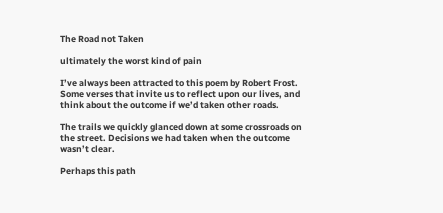The Road not Taken

ultimately the worst kind of pain

I’ve always been attracted to this poem by Robert Frost. Some verses that invite us to reflect upon our lives, and think about the outcome if we’d taken other roads.

The trails we quickly glanced down at some crossroads on the street. Decisions we had taken when the outcome wasn’t clear.

Perhaps this path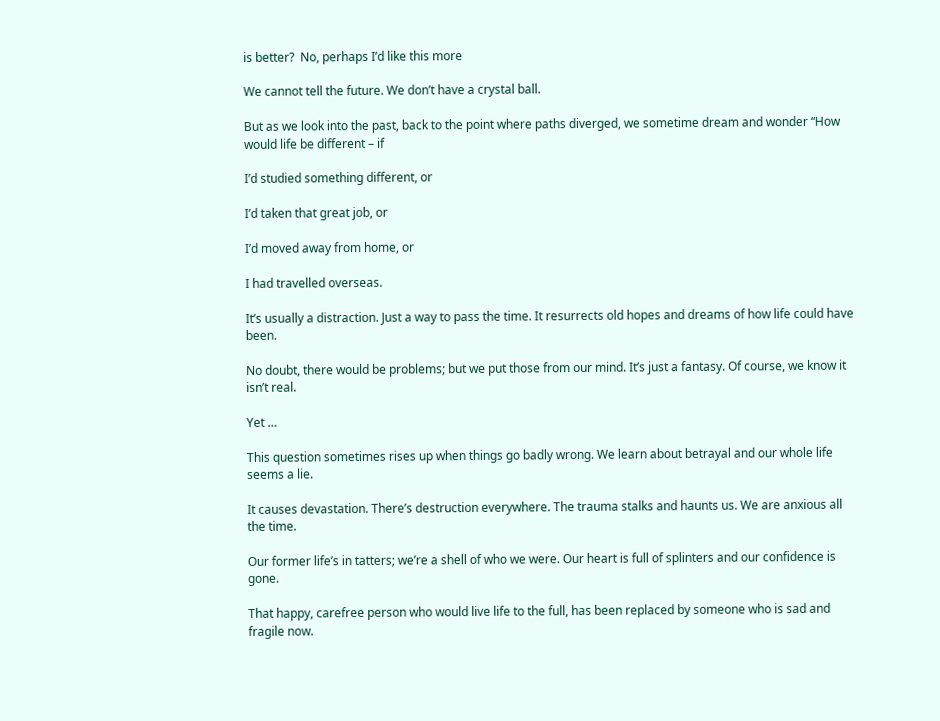is better?  No, perhaps I’d like this more

We cannot tell the future. We don’t have a crystal ball.

But as we look into the past, back to the point where paths diverged, we sometime dream and wonder “How would life be different – if

I’d studied something different, or

I’d taken that great job, or

I’d moved away from home, or

I had travelled overseas.

It’s usually a distraction. Just a way to pass the time. It resurrects old hopes and dreams of how life could have been.

No doubt, there would be problems; but we put those from our mind. It’s just a fantasy. Of course, we know it isn’t real.

Yet …

This question sometimes rises up when things go badly wrong. We learn about betrayal and our whole life seems a lie.

It causes devastation. There’s destruction everywhere. The trauma stalks and haunts us. We are anxious all the time.

Our former life’s in tatters; we’re a shell of who we were. Our heart is full of splinters and our confidence is gone.

That happy, carefree person who would live life to the full, has been replaced by someone who is sad and fragile now.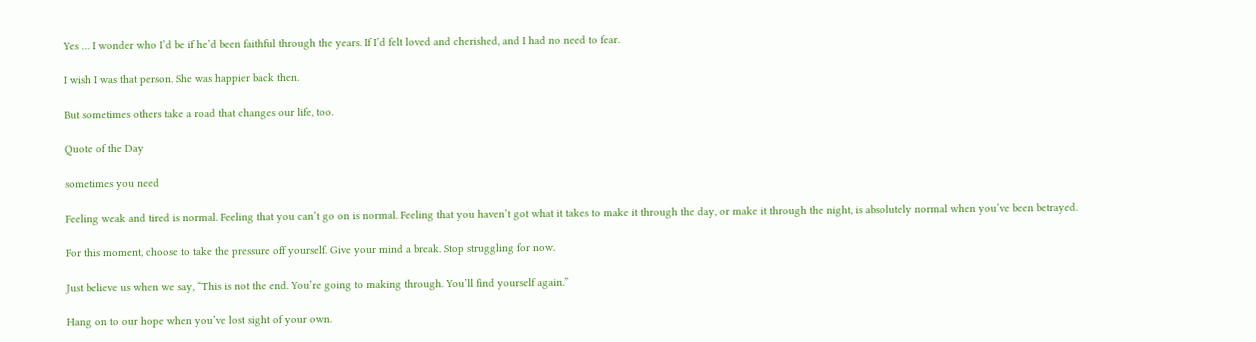Yes … I wonder who I’d be if he’d been faithful through the years. If I’d felt loved and cherished, and I had no need to fear.

I wish I was that person. She was happier back then.

But sometimes others take a road that changes our life, too.

Quote of the Day

sometimes you need

Feeling weak and tired is normal. Feeling that you can’t go on is normal. Feeling that you haven’t got what it takes to make it through the day, or make it through the night, is absolutely normal when you’ve been betrayed.

For this moment, choose to take the pressure off yourself. Give your mind a break. Stop struggling for now.

Just believe us when we say, “This is not the end. You’re going to making through. You’ll find yourself again.”

Hang on to our hope when you’ve lost sight of your own.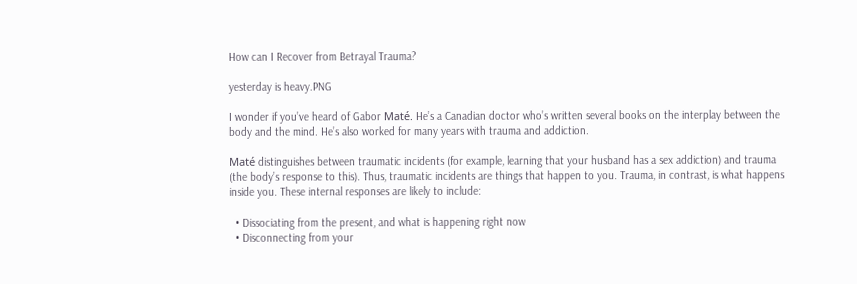How can I Recover from Betrayal Trauma?

yesterday is heavy.PNG

I wonder if you’ve heard of Gabor Maté. He’s a Canadian doctor who’s written several books on the interplay between the body and the mind. He’s also worked for many years with trauma and addiction.

Maté distinguishes between traumatic incidents (for example, learning that your husband has a sex addiction) and trauma (the body’s response to this). Thus, traumatic incidents are things that happen to you. Trauma, in contrast, is what happens inside you. These internal responses are likely to include:

  • Dissociating from the present, and what is happening right now
  • Disconnecting from your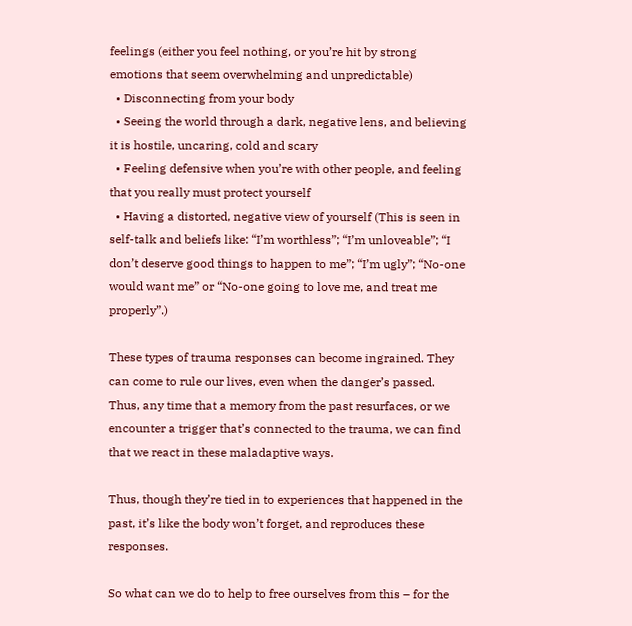feelings (either you feel nothing, or you’re hit by strong emotions that seem overwhelming and unpredictable)
  • Disconnecting from your body
  • Seeing the world through a dark, negative lens, and believing it is hostile, uncaring, cold and scary
  • Feeling defensive when you’re with other people, and feeling that you really must protect yourself
  • Having a distorted, negative view of yourself (This is seen in self-talk and beliefs like: “I’m worthless”; “I’m unloveable”; “I don’t deserve good things to happen to me”; “I’m ugly”; “No-one would want me” or “No-one going to love me, and treat me properly”.)

These types of trauma responses can become ingrained. They can come to rule our lives, even when the danger’s passed. Thus, any time that a memory from the past resurfaces, or we encounter a trigger that’s connected to the trauma, we can find that we react in these maladaptive ways.

Thus, though they’re tied in to experiences that happened in the past, it’s like the body won’t forget, and reproduces these responses.

So what can we do to help to free ourselves from this – for the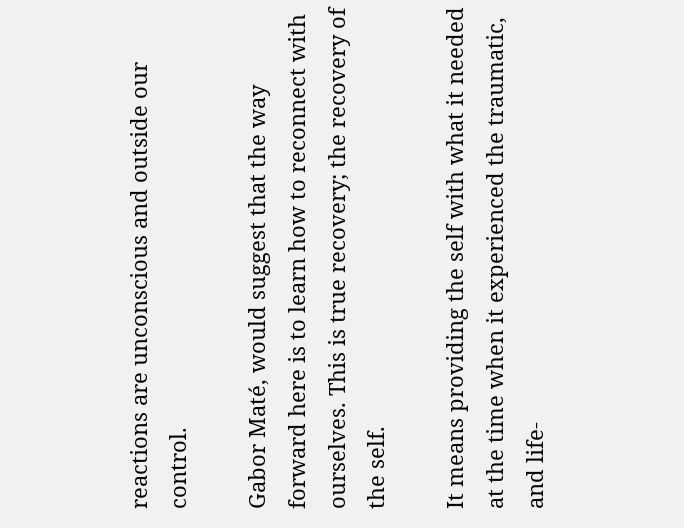reactions are unconscious and outside our control.

Gabor Maté, would suggest that the way forward here is to learn how to reconnect with ourselves. This is true recovery; the recovery of the self.

It means providing the self with what it needed at the time when it experienced the traumatic, and life-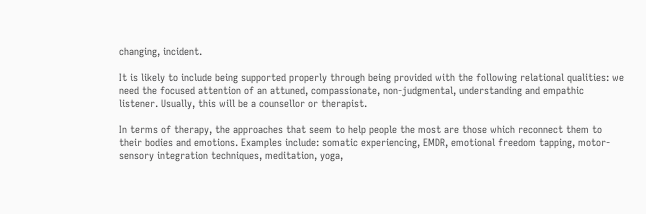changing, incident.

It is likely to include being supported properly through being provided with the following relational qualities: we need the focused attention of an attuned, compassionate, non-judgmental, understanding and empathic listener. Usually, this will be a counsellor or therapist.

In terms of therapy, the approaches that seem to help people the most are those which reconnect them to their bodies and emotions. Examples include: somatic experiencing, EMDR, emotional freedom tapping, motor-sensory integration techniques, meditation, yoga,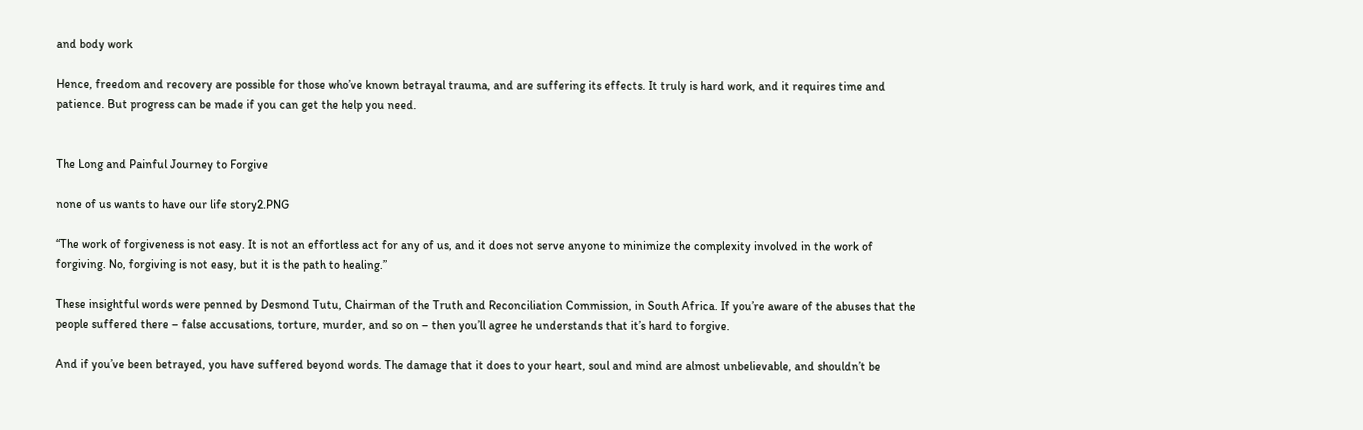and body work

Hence, freedom and recovery are possible for those who’ve known betrayal trauma, and are suffering its effects. It truly is hard work, and it requires time and patience. But progress can be made if you can get the help you need.


The Long and Painful Journey to Forgive

none of us wants to have our life story2.PNG

“The work of forgiveness is not easy. It is not an effortless act for any of us, and it does not serve anyone to minimize the complexity involved in the work of forgiving. No, forgiving is not easy, but it is the path to healing.”

These insightful words were penned by Desmond Tutu, Chairman of the Truth and Reconciliation Commission, in South Africa. If you’re aware of the abuses that the people suffered there – false accusations, torture, murder, and so on – then you’ll agree he understands that it’s hard to forgive.

And if you’ve been betrayed, you have suffered beyond words. The damage that it does to your heart, soul and mind are almost unbelievable, and shouldn’t be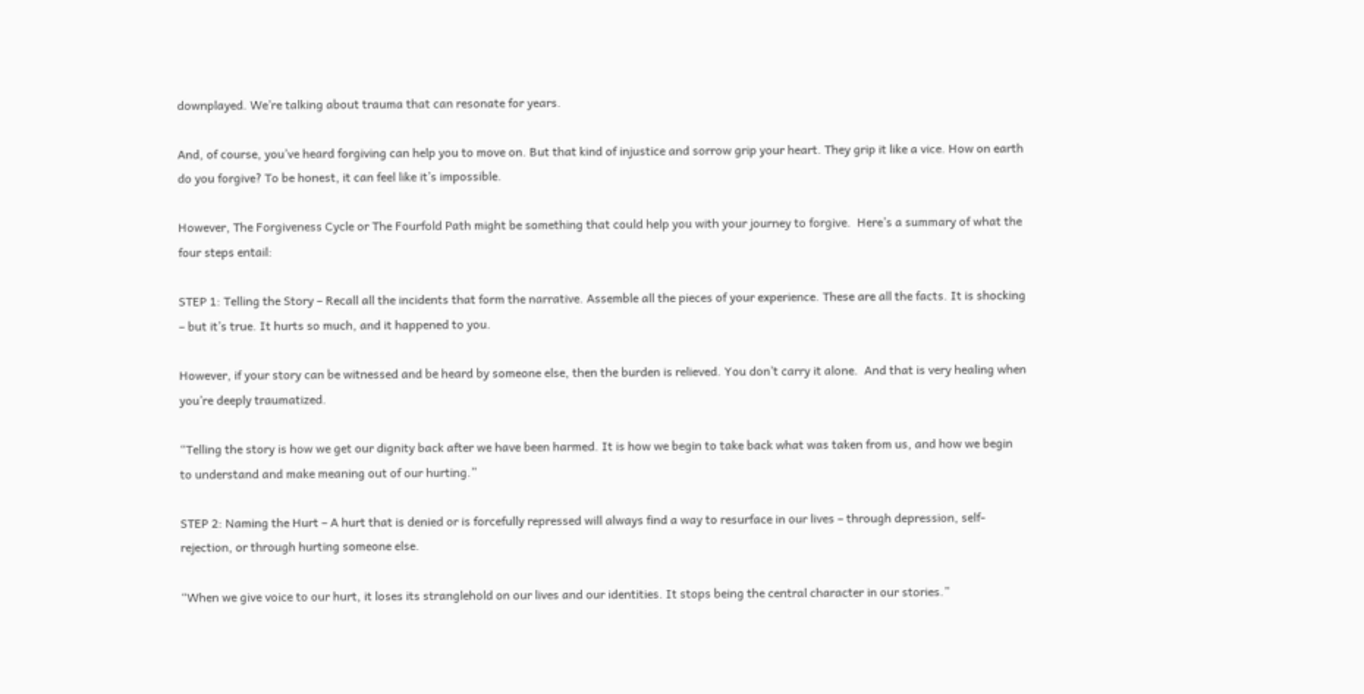downplayed. We’re talking about trauma that can resonate for years.

And, of course, you’ve heard forgiving can help you to move on. But that kind of injustice and sorrow grip your heart. They grip it like a vice. How on earth do you forgive? To be honest, it can feel like it’s impossible.

However, The Forgiveness Cycle or The Fourfold Path might be something that could help you with your journey to forgive.  Here’s a summary of what the four steps entail:

STEP 1: Telling the Story – Recall all the incidents that form the narrative. Assemble all the pieces of your experience. These are all the facts. It is shocking – but it’s true. It hurts so much, and it happened to you.

However, if your story can be witnessed and be heard by someone else, then the burden is relieved. You don’t carry it alone.  And that is very healing when you’re deeply traumatized.

“Telling the story is how we get our dignity back after we have been harmed. It is how we begin to take back what was taken from us, and how we begin to understand and make meaning out of our hurting.”

STEP 2: Naming the Hurt – A hurt that is denied or is forcefully repressed will always find a way to resurface in our lives – through depression, self-rejection, or through hurting someone else.

“When we give voice to our hurt, it loses its stranglehold on our lives and our identities. It stops being the central character in our stories.”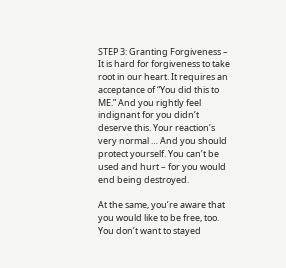STEP 3: Granting Forgiveness – It is hard for forgiveness to take root in our heart. It requires an acceptance of “You did this to ME.” And you rightly feel indignant for you didn’t deserve this. Your reaction’s very normal … And you should protect yourself. You can’t be used and hurt – for you would end being destroyed.

At the same, you’re aware that you would like to be free, too. You don’t want to stayed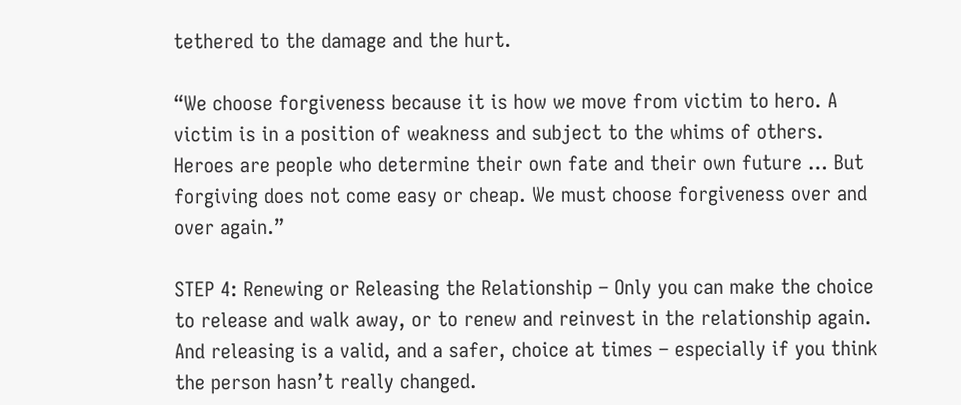tethered to the damage and the hurt.

“We choose forgiveness because it is how we move from victim to hero. A victim is in a position of weakness and subject to the whims of others. Heroes are people who determine their own fate and their own future … But forgiving does not come easy or cheap. We must choose forgiveness over and over again.”

STEP 4: Renewing or Releasing the Relationship – Only you can make the choice to release and walk away, or to renew and reinvest in the relationship again. And releasing is a valid, and a safer, choice at times – especially if you think the person hasn’t really changed.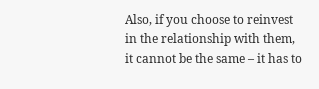Also, if you choose to reinvest in the relationship with them, it cannot be the same – it has to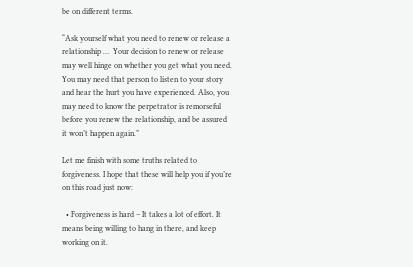be on different terms.

“Ask yourself what you need to renew or release a relationship …  Your decision to renew or release may well hinge on whether you get what you need. You may need that person to listen to your story and hear the hurt you have experienced. Also, you may need to know the perpetrator is remorseful before you renew the relationship, and be assured it won’t happen again.”

Let me finish with some truths related to forgiveness. I hope that these will help you if you’re on this road just now:

  • Forgiveness is hard – It takes a lot of effort. It means being willing to hang in there, and keep working on it.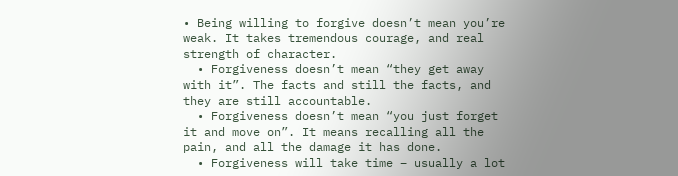• Being willing to forgive doesn’t mean you’re weak. It takes tremendous courage, and real strength of character.
  • Forgiveness doesn’t mean “they get away with it”. The facts and still the facts, and they are still accountable.
  • Forgiveness doesn’t mean “you just forget it and move on”. It means recalling all the pain, and all the damage it has done.
  • Forgiveness will take time – usually a lot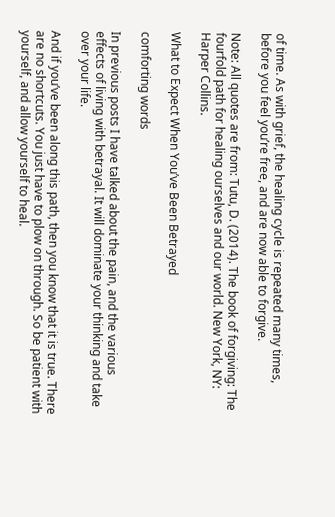of time. As with grief, the healing cycle is repeated many times, before you feel you’re free, and are now able to forgive.

Note: All quotes are from: Tutu, D. (2014). The book of forgiving: The fourfold path for healing ourselves and our world. New York, NY: Harper Collins.

What to Expect When You’ve Been Betrayed

comforting words

In previous posts I have talked about the pain, and the various effects of living with betrayal. It will dominate your thinking and take over your life.

And if you’ve been along this path, then you know that it is true. There are no shortcuts. You just have to plow on through. So be patient with yourself, and allow yourself to heal.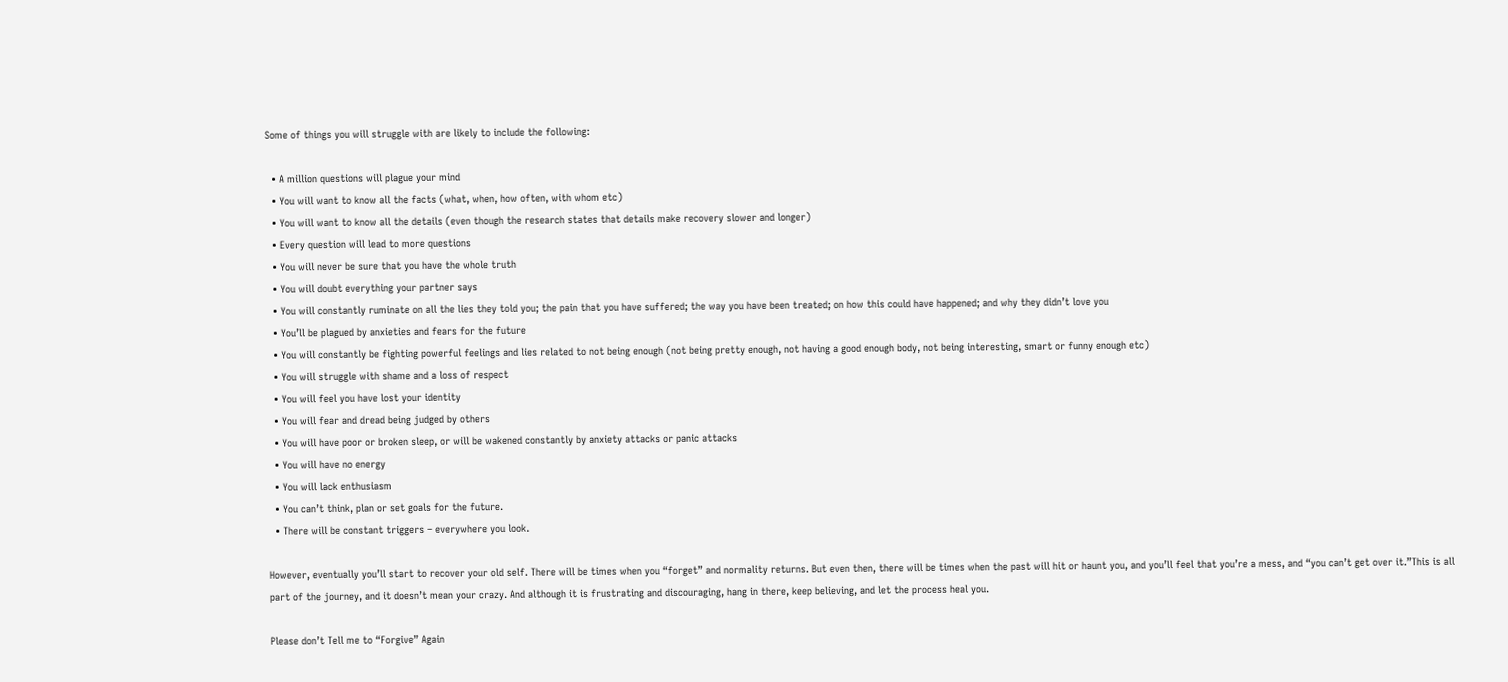Some of things you will struggle with are likely to include the following:

  • A million questions will plague your mind
  • You will want to know all the facts (what, when, how often, with whom etc)
  • You will want to know all the details (even though the research states that details make recovery slower and longer)
  • Every question will lead to more questions
  • You will never be sure that you have the whole truth
  • You will doubt everything your partner says
  • You will constantly ruminate on all the lies they told you; the pain that you have suffered; the way you have been treated; on how this could have happened; and why they didn’t love you
  • You’ll be plagued by anxieties and fears for the future
  • You will constantly be fighting powerful feelings and lies related to not being enough (not being pretty enough, not having a good enough body, not being interesting, smart or funny enough etc)
  • You will struggle with shame and a loss of respect
  • You will feel you have lost your identity
  • You will fear and dread being judged by others
  • You will have poor or broken sleep, or will be wakened constantly by anxiety attacks or panic attacks
  • You will have no energy
  • You will lack enthusiasm
  • You can’t think, plan or set goals for the future.
  • There will be constant triggers – everywhere you look.

However, eventually you’ll start to recover your old self. There will be times when you “forget” and normality returns. But even then, there will be times when the past will hit or haunt you, and you’ll feel that you’re a mess, and “you can’t get over it.”This is all part of the journey, and it doesn’t mean your crazy. And although it is frustrating and discouraging, hang in there, keep believing, and let the process heal you.

Please don’t Tell me to “Forgive” Again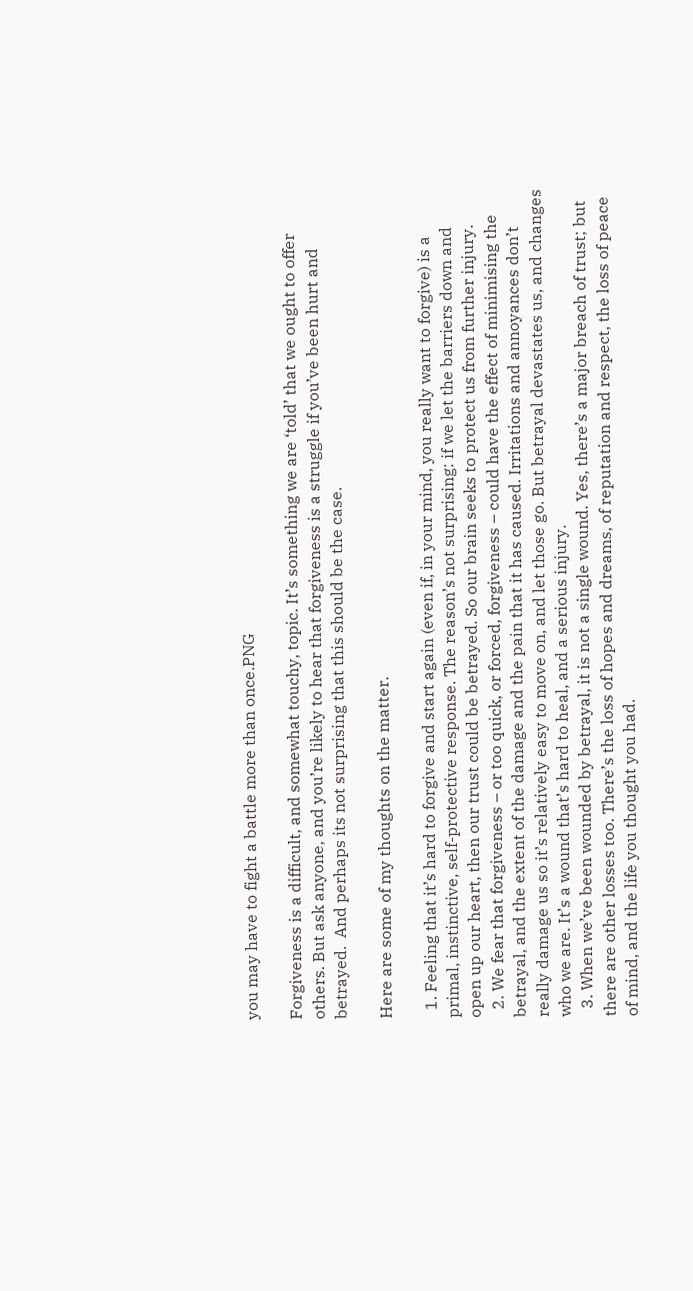you may have to fight a battle more than once.PNG

Forgiveness is a difficult, and somewhat touchy, topic. It’s something we are ‘told’ that we ought to offer others. But ask anyone, and you’re likely to hear that forgiveness is a struggle if you’ve been hurt and betrayed.  And perhaps its not surprising that this should be the case.

Here are some of my thoughts on the matter.

  1. Feeling that it’s hard to forgive and start again (even if, in your mind, you really want to forgive) is a primal, instinctive, self-protective response. The reason’s not surprising: if we let the barriers down and open up our heart, then our trust could be betrayed. So our brain seeks to protect us from further injury.
  2. We fear that forgiveness – or too quick, or forced, forgiveness – could have the effect of minimising the betrayal, and the extent of the damage and the pain that it has caused. Irritations and annoyances don’t really damage us so it’s relatively easy to move on, and let those go. But betrayal devastates us, and changes who we are. It’s a wound that’s hard to heal, and a serious injury.
  3. When we’ve been wounded by betrayal, it is not a single wound. Yes, there’s a major breach of trust; but there are other losses too. There’s the loss of hopes and dreams, of reputation and respect, the loss of peace of mind, and the life you thought you had.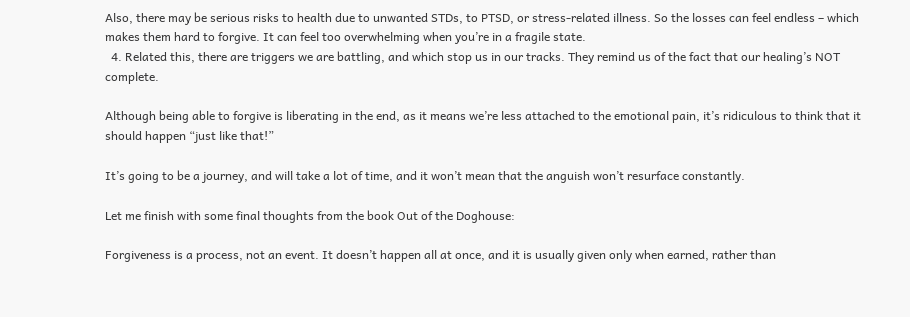Also, there may be serious risks to health due to unwanted STDs, to PTSD, or stress-related illness. So the losses can feel endless – which makes them hard to forgive. It can feel too overwhelming when you’re in a fragile state.
  4. Related this, there are triggers we are battling, and which stop us in our tracks. They remind us of the fact that our healing’s NOT complete.

Although being able to forgive is liberating in the end, as it means we’re less attached to the emotional pain, it’s ridiculous to think that it should happen “just like that!”

It’s going to be a journey, and will take a lot of time, and it won’t mean that the anguish won’t resurface constantly.

Let me finish with some final thoughts from the book Out of the Doghouse:

Forgiveness is a process, not an event. It doesn’t happen all at once, and it is usually given only when earned, rather than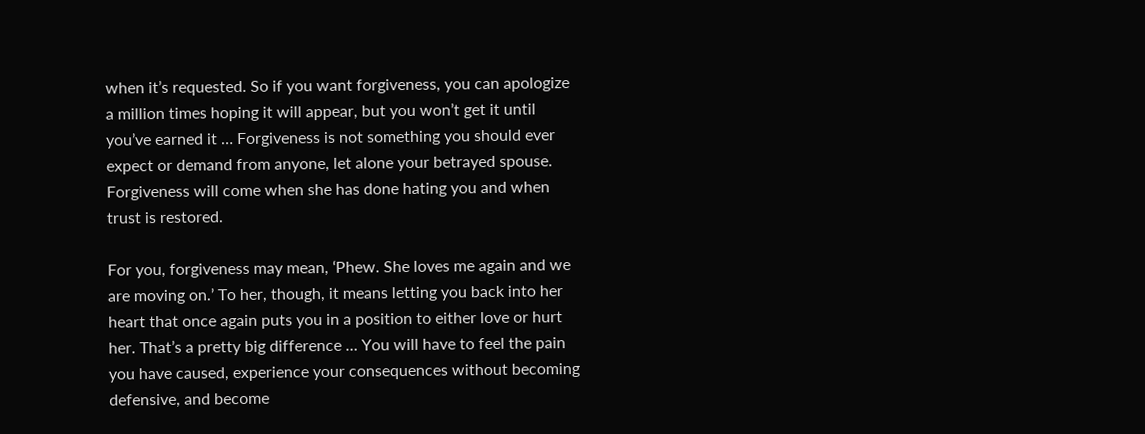when it’s requested. So if you want forgiveness, you can apologize a million times hoping it will appear, but you won’t get it until you’ve earned it … Forgiveness is not something you should ever expect or demand from anyone, let alone your betrayed spouse. Forgiveness will come when she has done hating you and when trust is restored.

For you, forgiveness may mean, ‘Phew. She loves me again and we are moving on.’ To her, though, it means letting you back into her heart that once again puts you in a position to either love or hurt her. That’s a pretty big difference … You will have to feel the pain you have caused, experience your consequences without becoming defensive, and become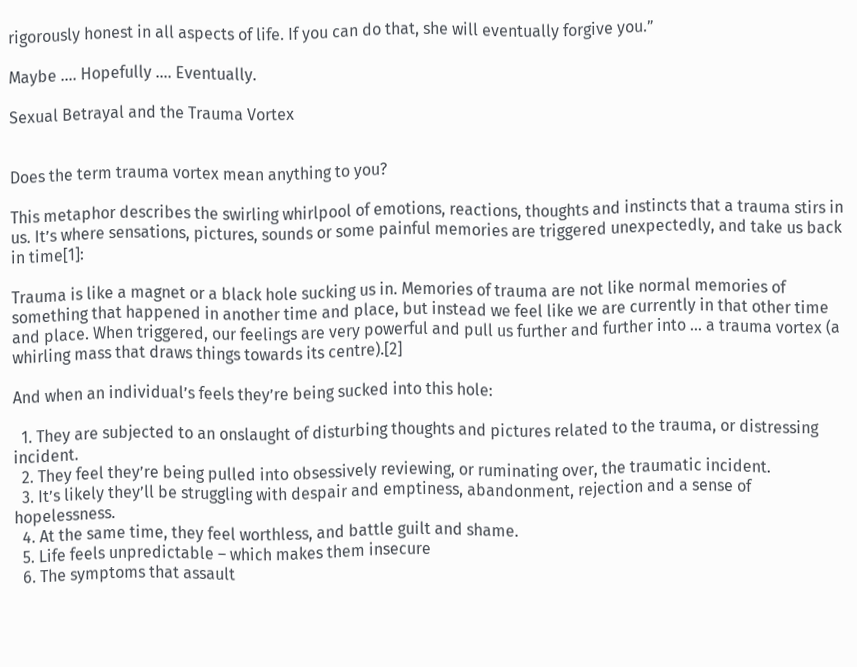rigorously honest in all aspects of life. If you can do that, she will eventually forgive you.”

Maybe …. Hopefully …. Eventually.

Sexual Betrayal and the Trauma Vortex


Does the term trauma vortex mean anything to you?

This metaphor describes the swirling whirlpool of emotions, reactions, thoughts and instincts that a trauma stirs in us. It’s where sensations, pictures, sounds or some painful memories are triggered unexpectedly, and take us back in time[1]:

Trauma is like a magnet or a black hole sucking us in. Memories of trauma are not like normal memories of something that happened in another time and place, but instead we feel like we are currently in that other time and place. When triggered, our feelings are very powerful and pull us further and further into … a trauma vortex (a whirling mass that draws things towards its centre).[2]

And when an individual’s feels they’re being sucked into this hole:

  1. They are subjected to an onslaught of disturbing thoughts and pictures related to the trauma, or distressing incident.
  2. They feel they’re being pulled into obsessively reviewing, or ruminating over, the traumatic incident.
  3. It’s likely they’ll be struggling with despair and emptiness, abandonment, rejection and a sense of hopelessness.
  4. At the same time, they feel worthless, and battle guilt and shame.
  5. Life feels unpredictable – which makes them insecure
  6. The symptoms that assault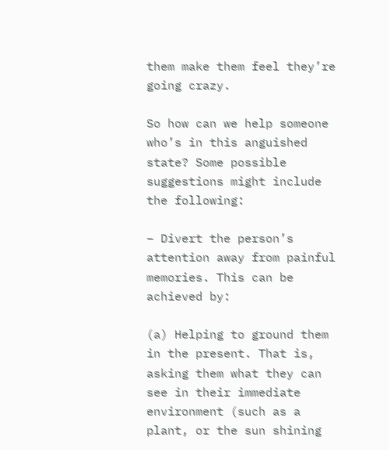them make them feel they’re going crazy.

So how can we help someone who’s in this anguished state? Some possible suggestions might include the following:

– Divert the person’s attention away from painful memories. This can be achieved by:

(a) Helping to ground them in the present. That is, asking them what they can see in their immediate environment (such as a plant, or the sun shining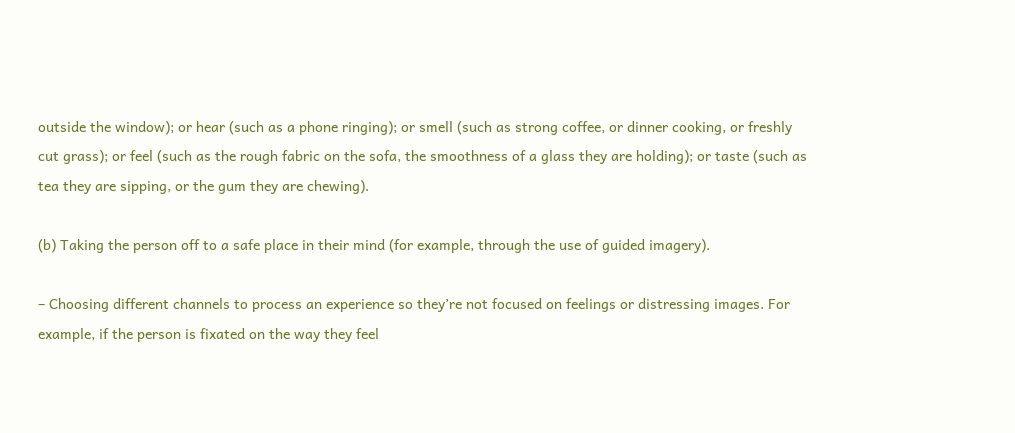outside the window); or hear (such as a phone ringing); or smell (such as strong coffee, or dinner cooking, or freshly cut grass); or feel (such as the rough fabric on the sofa, the smoothness of a glass they are holding); or taste (such as tea they are sipping, or the gum they are chewing).

(b) Taking the person off to a safe place in their mind (for example, through the use of guided imagery).

– Choosing different channels to process an experience so they’re not focused on feelings or distressing images. For example, if the person is fixated on the way they feel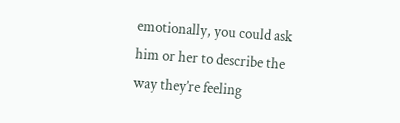emotionally, you could ask him or her to describe the way they’re feeling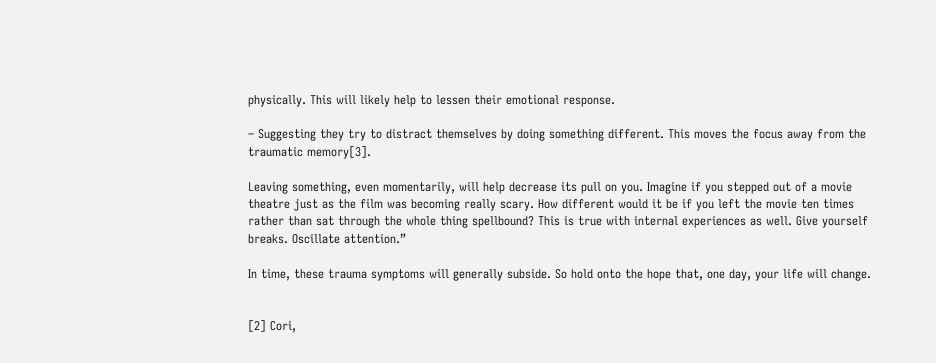physically. This will likely help to lessen their emotional response.

– Suggesting they try to distract themselves by doing something different. This moves the focus away from the traumatic memory[3].

Leaving something, even momentarily, will help decrease its pull on you. Imagine if you stepped out of a movie theatre just as the film was becoming really scary. How different would it be if you left the movie ten times rather than sat through the whole thing spellbound? This is true with internal experiences as well. Give yourself breaks. Oscillate attention.”

In time, these trauma symptoms will generally subside. So hold onto the hope that, one day, your life will change.


[2] Cori,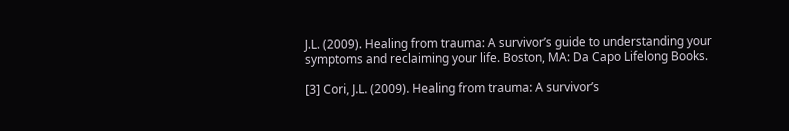J.L. (2009). Healing from trauma: A survivor’s guide to understanding your symptoms and reclaiming your life. Boston, MA: Da Capo Lifelong Books.

[3] Cori, J.L. (2009). Healing from trauma: A survivor’s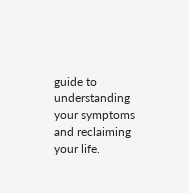guide to understanding your symptoms and reclaiming your life.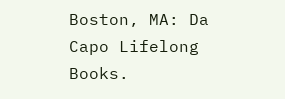Boston, MA: Da Capo Lifelong Books.